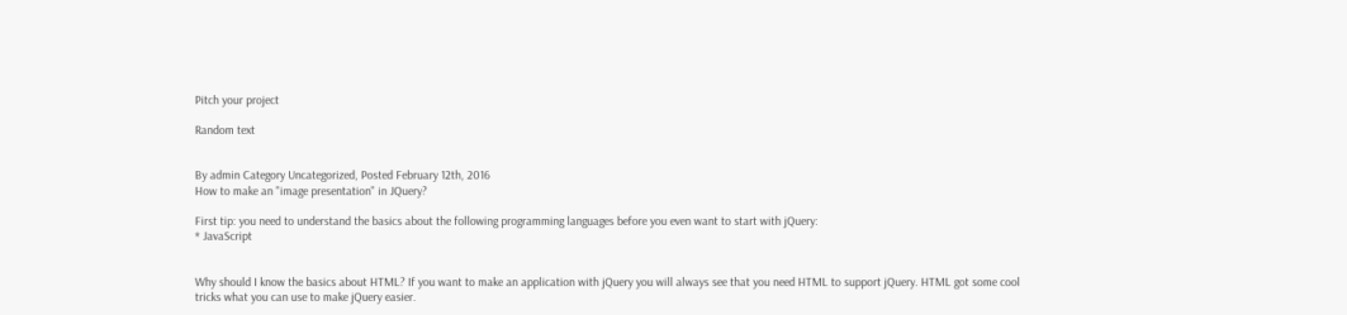Pitch your project

Random text


By admin Category Uncategorized, Posted February 12th, 2016
How to make an "image presentation" in JQuery?

First tip: you need to understand the basics about the following programming languages before you even want to start with jQuery:
* JavaScript


Why should I know the basics about HTML? If you want to make an application with jQuery you will always see that you need HTML to support jQuery. HTML got some cool tricks what you can use to make jQuery easier.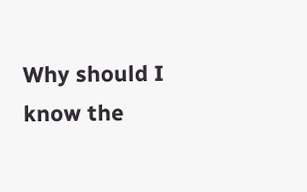Why should I know the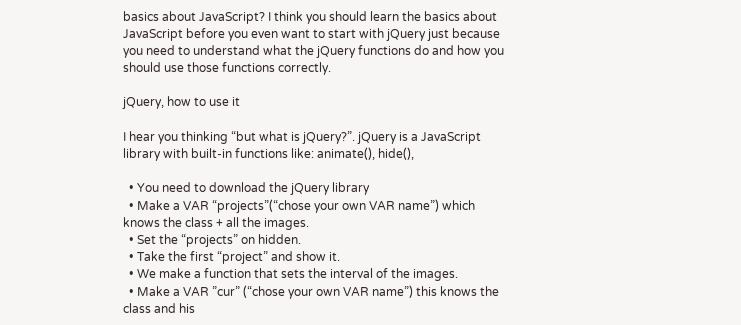basics about JavaScript? I think you should learn the basics about JavaScript before you even want to start with jQuery just because you need to understand what the jQuery functions do and how you should use those functions correctly.

jQuery, how to use it

I hear you thinking “but what is jQuery?”. jQuery is a JavaScript library with built-in functions like: animate(), hide(),

  • You need to download the jQuery library
  • Make a VAR “projects”(“chose your own VAR name”) which knows the class + all the images.
  • Set the “projects” on hidden.
  • Take the first “project” and show it.
  • We make a function that sets the interval of the images.
  • Make a VAR ”cur” (“chose your own VAR name”) this knows the class and his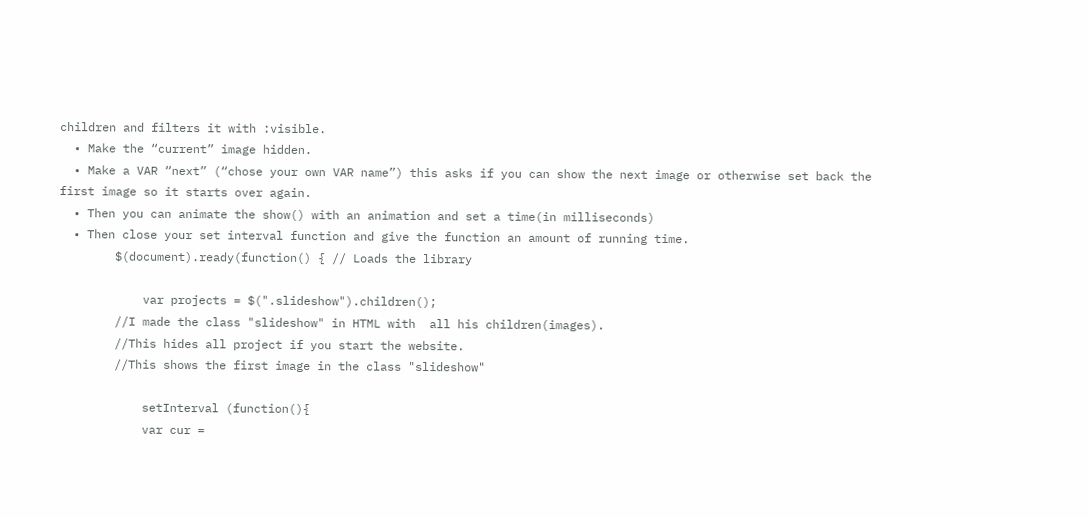children and filters it with :visible.
  • Make the “current” image hidden.
  • Make a VAR “next” (“chose your own VAR name”) this asks if you can show the next image or otherwise set back the first image so it starts over again.
  • Then you can animate the show() with an animation and set a time(in milliseconds)
  • Then close your set interval function and give the function an amount of running time.
        $(document).ready(function() { // Loads the library

            var projects = $(".slideshow").children();
        //I made the class "slideshow" in HTML with  all his children(images).
        //This hides all project if you start the website.
        //This shows the first image in the class "slideshow"

            setInterval (function(){
            var cur =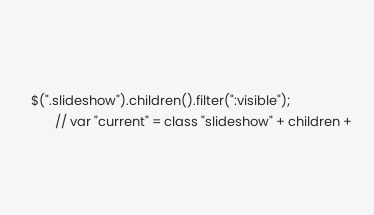$(".slideshow").children().filter(":visible");
        // var "current" = class "slideshow" + children +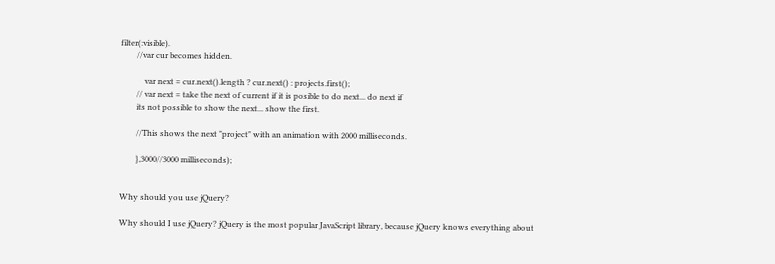filter(:visible).
        //var cur becomes hidden.

            var next = cur.next().length ? cur.next() : projects.first();
        // var next = take the next of current if it is posible to do next... do next if
        its not possible to show the next... show the first.

        //This shows the next "project" with an animation with 2000 milliseconds.

        },3000//3000 milliseconds);


Why should you use jQuery?

Why should I use jQuery? jQuery is the most popular JavaScript library, because jQuery knows everything about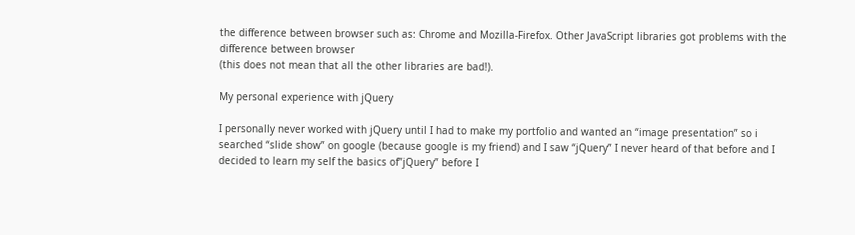the difference between browser such as: Chrome and Mozilla-Firefox. Other JavaScript libraries got problems with the difference between browser
(this does not mean that all the other libraries are bad!).

My personal experience with jQuery

I personally never worked with jQuery until I had to make my portfolio and wanted an “image presentation” so i searched “slide show” on google (because google is my friend) and I saw “jQuery” I never heard of that before and I decided to learn my self the basics of”jQuery” before I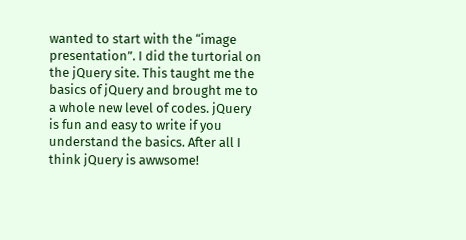wanted to start with the “image presentation”. I did the turtorial on the jQuery site. This taught me the basics of jQuery and brought me to a whole new level of codes. jQuery is fun and easy to write if you understand the basics. After all I think jQuery is awwsome!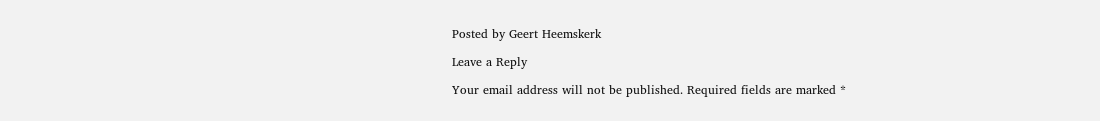Posted by Geert Heemskerk

Leave a Reply

Your email address will not be published. Required fields are marked *